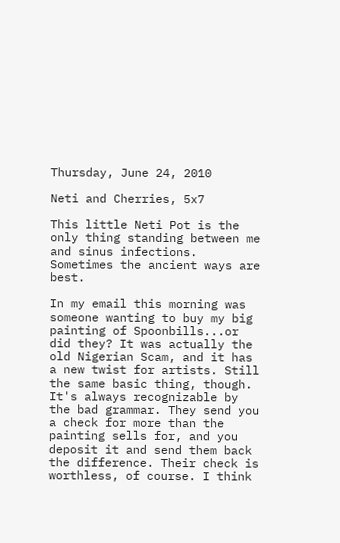Thursday, June 24, 2010

Neti and Cherries, 5x7

This little Neti Pot is the only thing standing between me and sinus infections. Sometimes the ancient ways are best.

In my email this morning was someone wanting to buy my big painting of Spoonbills...or did they? It was actually the old Nigerian Scam, and it has a new twist for artists. Still the same basic thing, though. It's always recognizable by the bad grammar. They send you a check for more than the painting sells for, and you deposit it and send them back the difference. Their check is worthless, of course. I think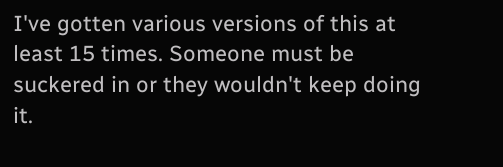I've gotten various versions of this at least 15 times. Someone must be suckered in or they wouldn't keep doing it.